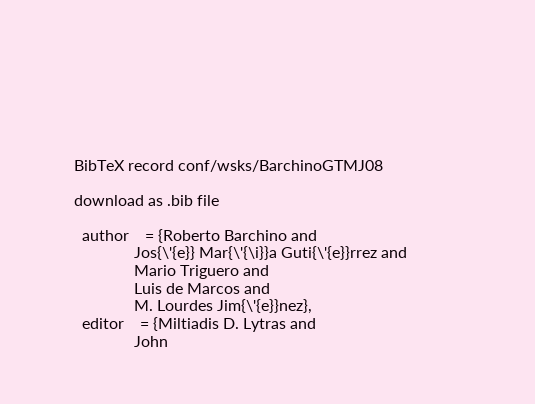BibTeX record conf/wsks/BarchinoGTMJ08

download as .bib file

  author    = {Roberto Barchino and
               Jos{\'{e}} Mar{\'{\i}}a Guti{\'{e}}rrez and
               Mario Triguero and
               Luis de Marcos and
               M. Lourdes Jim{\'{e}}nez},
  editor    = {Miltiadis D. Lytras and
               John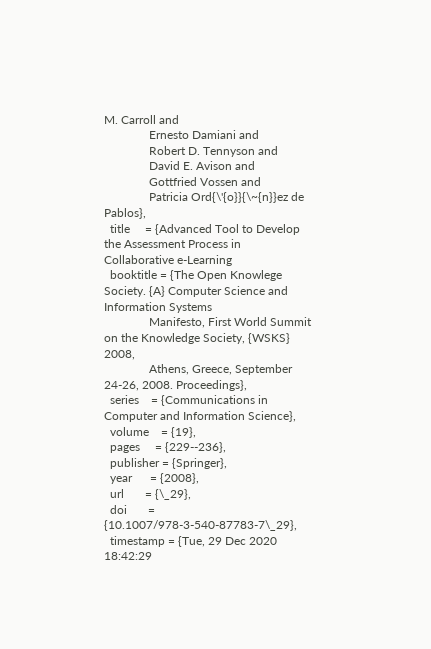M. Carroll and
               Ernesto Damiani and
               Robert D. Tennyson and
               David E. Avison and
               Gottfried Vossen and
               Patricia Ord{\'{o}}{\~{n}}ez de Pablos},
  title     = {Advanced Tool to Develop the Assessment Process in Collaborative e-Learning
  booktitle = {The Open Knowlege Society. {A} Computer Science and Information Systems
               Manifesto, First World Summit on the Knowledge Society, {WSKS} 2008,
               Athens, Greece, September 24-26, 2008. Proceedings},
  series    = {Communications in Computer and Information Science},
  volume    = {19},
  pages     = {229--236},
  publisher = {Springer},
  year      = {2008},
  url       = {\_29},
  doi       = {10.1007/978-3-540-87783-7\_29},
  timestamp = {Tue, 29 Dec 2020 18:42:29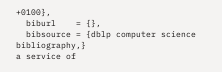+0100},
  biburl    = {},
  bibsource = {dblp computer science bibliography,}
a service of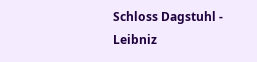Schloss Dagstuhl - Leibniz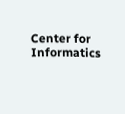Center for Informatics